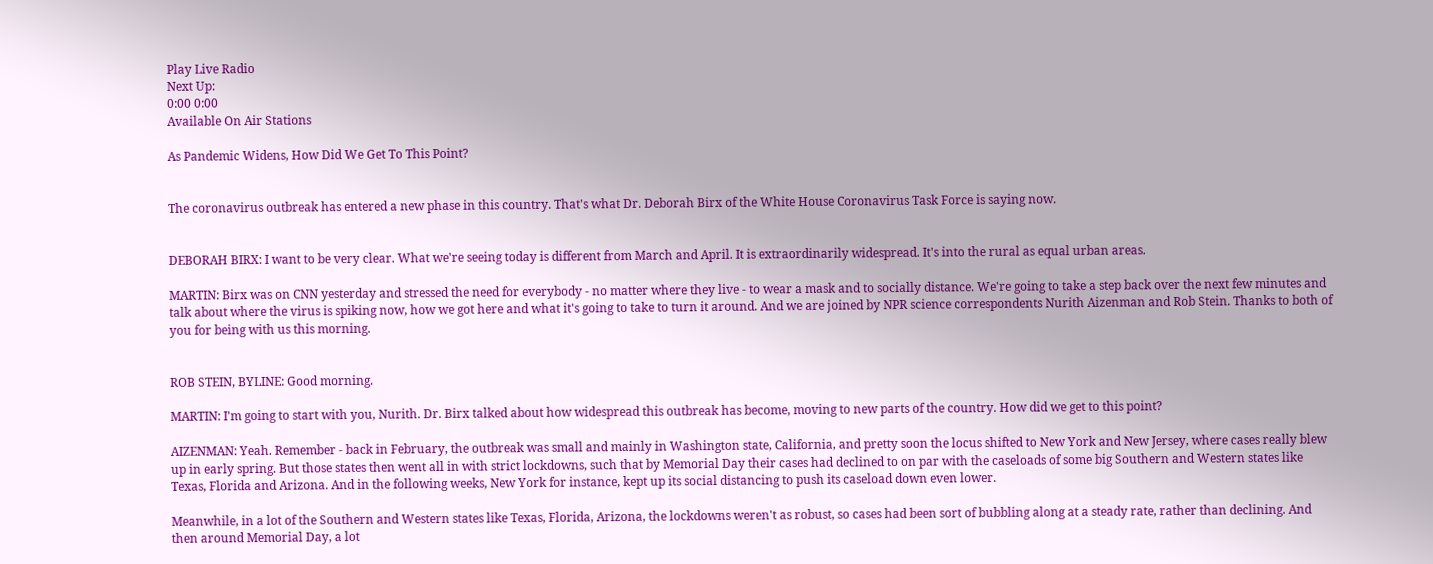Play Live Radio
Next Up:
0:00 0:00
Available On Air Stations

As Pandemic Widens, How Did We Get To This Point?


The coronavirus outbreak has entered a new phase in this country. That's what Dr. Deborah Birx of the White House Coronavirus Task Force is saying now.


DEBORAH BIRX: I want to be very clear. What we're seeing today is different from March and April. It is extraordinarily widespread. It's into the rural as equal urban areas.

MARTIN: Birx was on CNN yesterday and stressed the need for everybody - no matter where they live - to wear a mask and to socially distance. We're going to take a step back over the next few minutes and talk about where the virus is spiking now, how we got here and what it's going to take to turn it around. And we are joined by NPR science correspondents Nurith Aizenman and Rob Stein. Thanks to both of you for being with us this morning.


ROB STEIN, BYLINE: Good morning.

MARTIN: I'm going to start with you, Nurith. Dr. Birx talked about how widespread this outbreak has become, moving to new parts of the country. How did we get to this point?

AIZENMAN: Yeah. Remember - back in February, the outbreak was small and mainly in Washington state, California, and pretty soon the locus shifted to New York and New Jersey, where cases really blew up in early spring. But those states then went all in with strict lockdowns, such that by Memorial Day their cases had declined to on par with the caseloads of some big Southern and Western states like Texas, Florida and Arizona. And in the following weeks, New York for instance, kept up its social distancing to push its caseload down even lower.

Meanwhile, in a lot of the Southern and Western states like Texas, Florida, Arizona, the lockdowns weren't as robust, so cases had been sort of bubbling along at a steady rate, rather than declining. And then around Memorial Day, a lot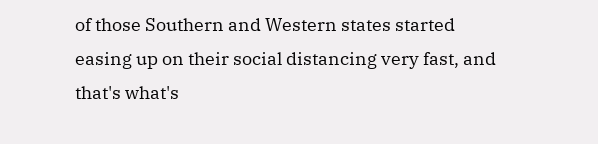of those Southern and Western states started easing up on their social distancing very fast, and that's what's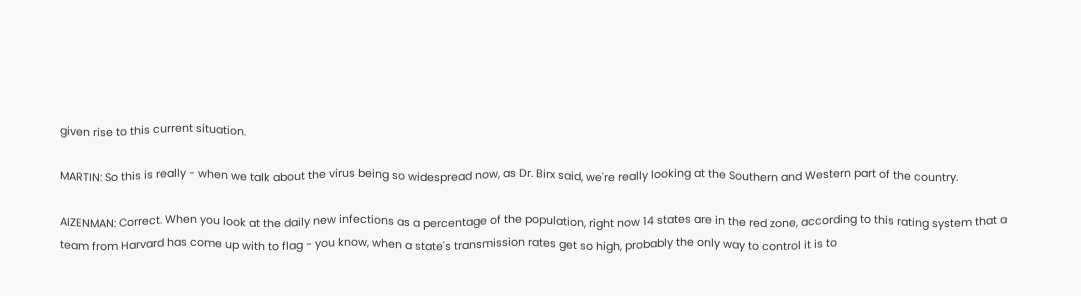given rise to this current situation.

MARTIN: So this is really - when we talk about the virus being so widespread now, as Dr. Birx said, we're really looking at the Southern and Western part of the country.

AIZENMAN: Correct. When you look at the daily new infections as a percentage of the population, right now 14 states are in the red zone, according to this rating system that a team from Harvard has come up with to flag - you know, when a state's transmission rates get so high, probably the only way to control it is to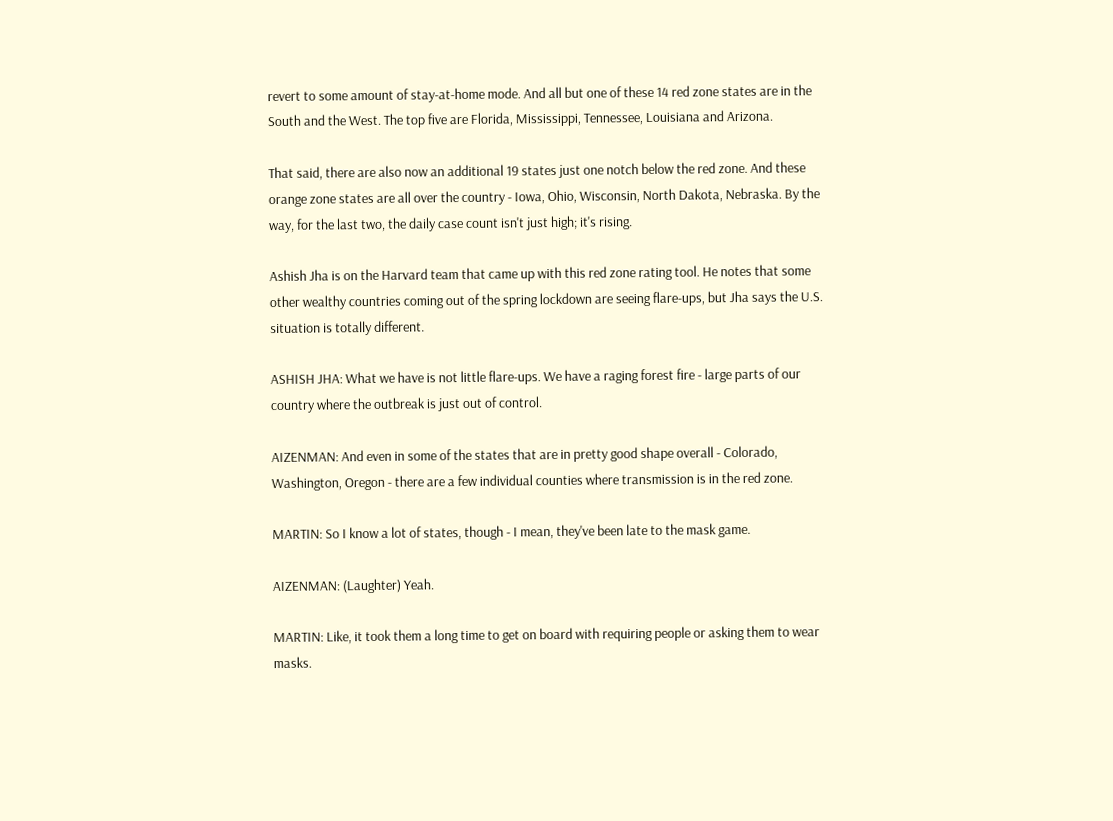revert to some amount of stay-at-home mode. And all but one of these 14 red zone states are in the South and the West. The top five are Florida, Mississippi, Tennessee, Louisiana and Arizona.

That said, there are also now an additional 19 states just one notch below the red zone. And these orange zone states are all over the country - Iowa, Ohio, Wisconsin, North Dakota, Nebraska. By the way, for the last two, the daily case count isn't just high; it's rising.

Ashish Jha is on the Harvard team that came up with this red zone rating tool. He notes that some other wealthy countries coming out of the spring lockdown are seeing flare-ups, but Jha says the U.S. situation is totally different.

ASHISH JHA: What we have is not little flare-ups. We have a raging forest fire - large parts of our country where the outbreak is just out of control.

AIZENMAN: And even in some of the states that are in pretty good shape overall - Colorado, Washington, Oregon - there are a few individual counties where transmission is in the red zone.

MARTIN: So I know a lot of states, though - I mean, they've been late to the mask game.

AIZENMAN: (Laughter) Yeah.

MARTIN: Like, it took them a long time to get on board with requiring people or asking them to wear masks.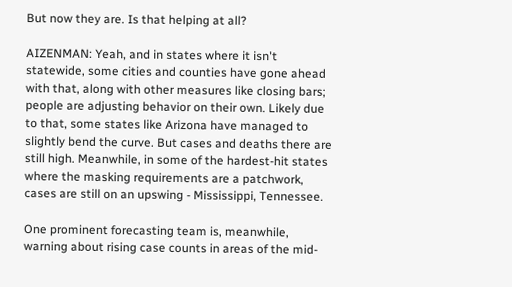But now they are. Is that helping at all?

AIZENMAN: Yeah, and in states where it isn't statewide, some cities and counties have gone ahead with that, along with other measures like closing bars; people are adjusting behavior on their own. Likely due to that, some states like Arizona have managed to slightly bend the curve. But cases and deaths there are still high. Meanwhile, in some of the hardest-hit states where the masking requirements are a patchwork, cases are still on an upswing - Mississippi, Tennessee.

One prominent forecasting team is, meanwhile, warning about rising case counts in areas of the mid-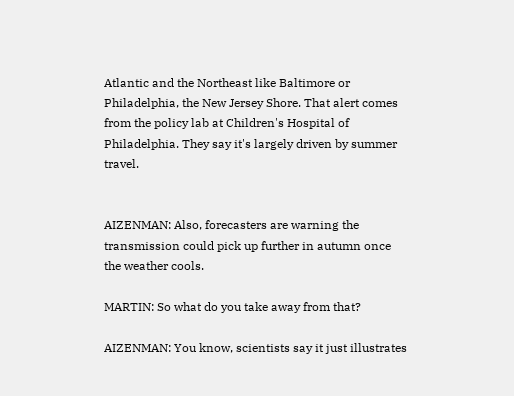Atlantic and the Northeast like Baltimore or Philadelphia, the New Jersey Shore. That alert comes from the policy lab at Children's Hospital of Philadelphia. They say it's largely driven by summer travel.


AIZENMAN: Also, forecasters are warning the transmission could pick up further in autumn once the weather cools.

MARTIN: So what do you take away from that?

AIZENMAN: You know, scientists say it just illustrates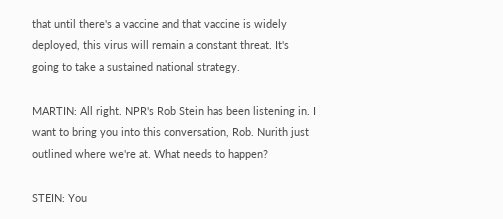that until there's a vaccine and that vaccine is widely deployed, this virus will remain a constant threat. It's going to take a sustained national strategy.

MARTIN: All right. NPR's Rob Stein has been listening in. I want to bring you into this conversation, Rob. Nurith just outlined where we're at. What needs to happen?

STEIN: You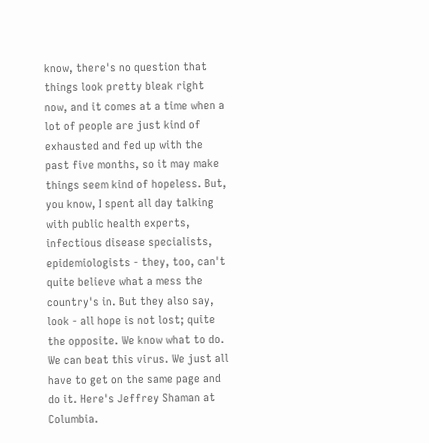know, there's no question that things look pretty bleak right now, and it comes at a time when a lot of people are just kind of exhausted and fed up with the past five months, so it may make things seem kind of hopeless. But, you know, I spent all day talking with public health experts, infectious disease specialists, epidemiologists - they, too, can't quite believe what a mess the country's in. But they also say, look - all hope is not lost; quite the opposite. We know what to do. We can beat this virus. We just all have to get on the same page and do it. Here's Jeffrey Shaman at Columbia.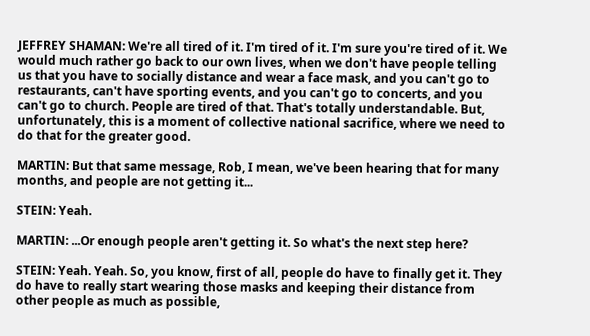JEFFREY SHAMAN: We're all tired of it. I'm tired of it. I'm sure you're tired of it. We would much rather go back to our own lives, when we don't have people telling us that you have to socially distance and wear a face mask, and you can't go to restaurants, can't have sporting events, and you can't go to concerts, and you can't go to church. People are tired of that. That's totally understandable. But, unfortunately, this is a moment of collective national sacrifice, where we need to do that for the greater good.

MARTIN: But that same message, Rob, I mean, we've been hearing that for many months, and people are not getting it...

STEIN: Yeah.

MARTIN: ...Or enough people aren't getting it. So what's the next step here?

STEIN: Yeah. Yeah. So, you know, first of all, people do have to finally get it. They do have to really start wearing those masks and keeping their distance from other people as much as possible,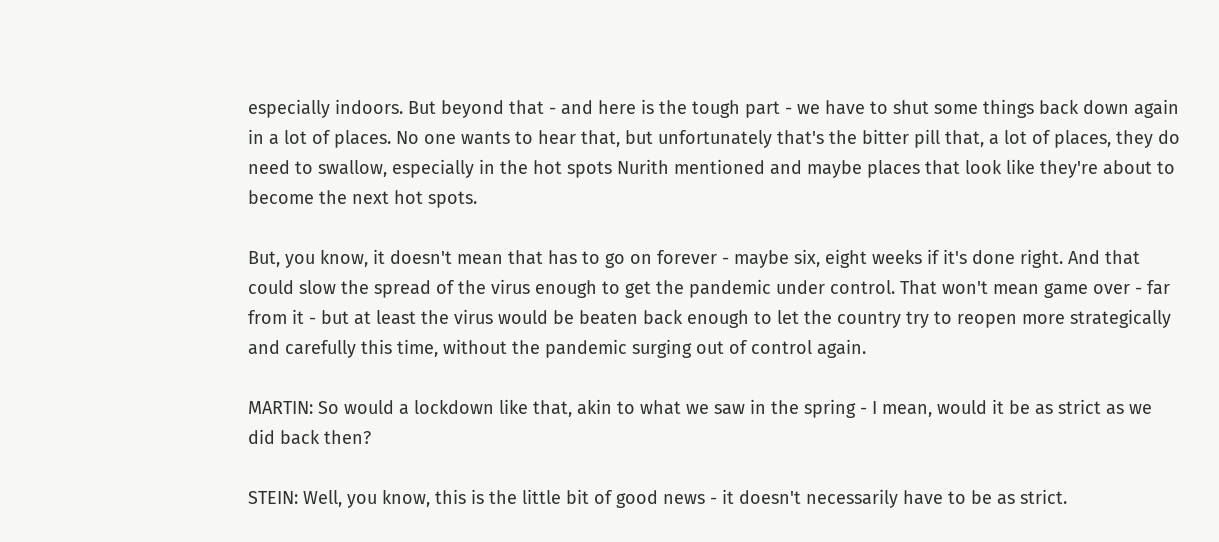especially indoors. But beyond that - and here is the tough part - we have to shut some things back down again in a lot of places. No one wants to hear that, but unfortunately that's the bitter pill that, a lot of places, they do need to swallow, especially in the hot spots Nurith mentioned and maybe places that look like they're about to become the next hot spots.

But, you know, it doesn't mean that has to go on forever - maybe six, eight weeks if it's done right. And that could slow the spread of the virus enough to get the pandemic under control. That won't mean game over - far from it - but at least the virus would be beaten back enough to let the country try to reopen more strategically and carefully this time, without the pandemic surging out of control again.

MARTIN: So would a lockdown like that, akin to what we saw in the spring - I mean, would it be as strict as we did back then?

STEIN: Well, you know, this is the little bit of good news - it doesn't necessarily have to be as strict.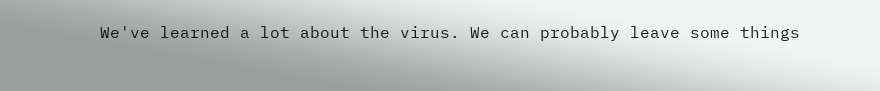We've learned a lot about the virus. We can probably leave some things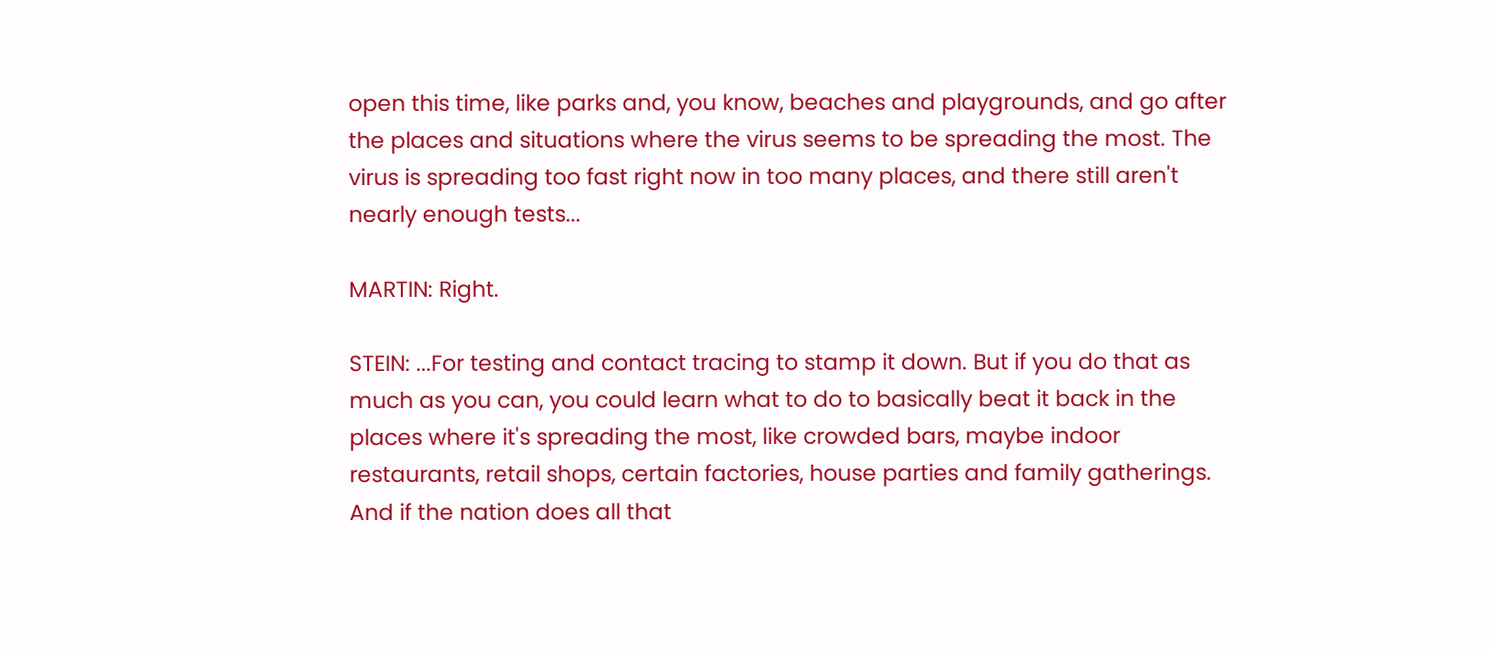open this time, like parks and, you know, beaches and playgrounds, and go after the places and situations where the virus seems to be spreading the most. The virus is spreading too fast right now in too many places, and there still aren't nearly enough tests...

MARTIN: Right.

STEIN: ...For testing and contact tracing to stamp it down. But if you do that as much as you can, you could learn what to do to basically beat it back in the places where it's spreading the most, like crowded bars, maybe indoor restaurants, retail shops, certain factories, house parties and family gatherings. And if the nation does all that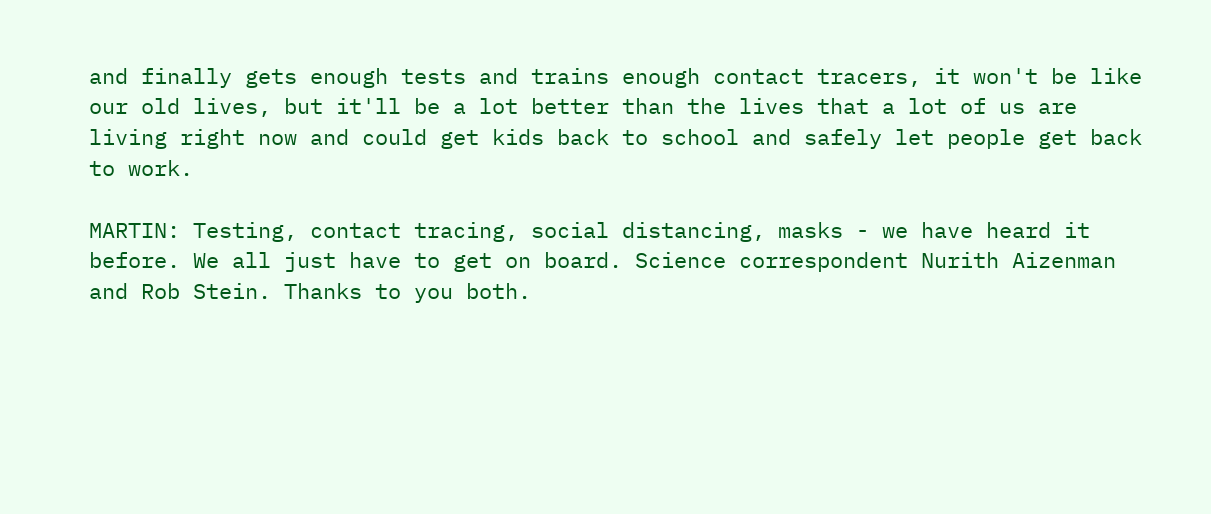and finally gets enough tests and trains enough contact tracers, it won't be like our old lives, but it'll be a lot better than the lives that a lot of us are living right now and could get kids back to school and safely let people get back to work.

MARTIN: Testing, contact tracing, social distancing, masks - we have heard it before. We all just have to get on board. Science correspondent Nurith Aizenman and Rob Stein. Thanks to you both.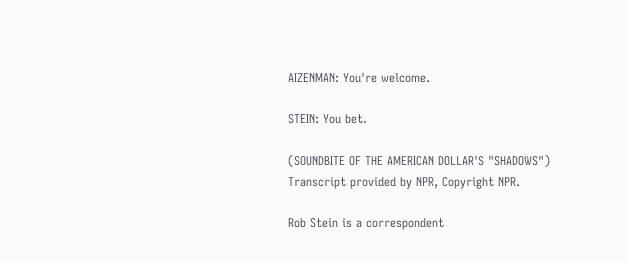AIZENMAN: You're welcome.

STEIN: You bet.

(SOUNDBITE OF THE AMERICAN DOLLAR'S "SHADOWS") Transcript provided by NPR, Copyright NPR.

Rob Stein is a correspondent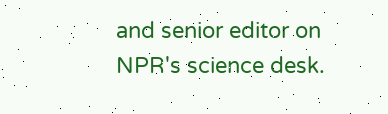and senior editor on NPR's science desk.